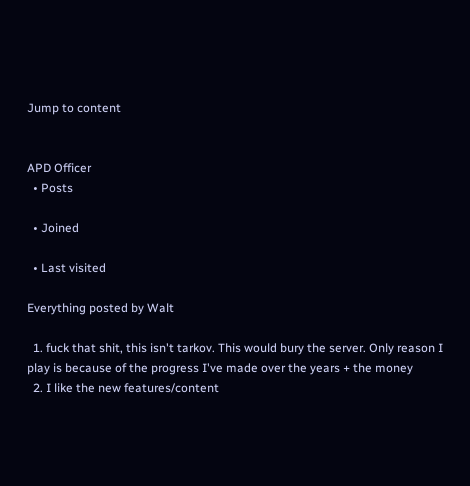Jump to content


APD Officer
  • Posts

  • Joined

  • Last visited

Everything posted by Walt

  1. fuck that shit, this isn't tarkov. This would bury the server. Only reason I play is because of the progress I've made over the years + the money
  2. I like the new features/content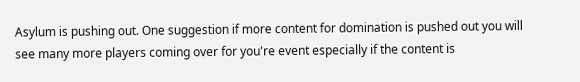Asylum is pushing out. One suggestion if more content for domination is pushed out you will see many more players coming over for you're event especially if the content is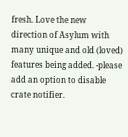fresh. Love the new direction of Asylum with many unique and old (loved) features being added. -please add an option to disable crate notifier.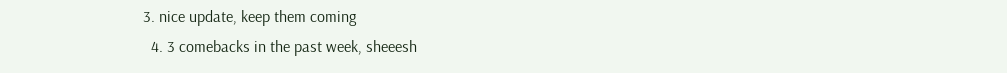3. nice update, keep them coming
  4. 3 comebacks in the past week, sheeesh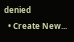denied
  • Create New...